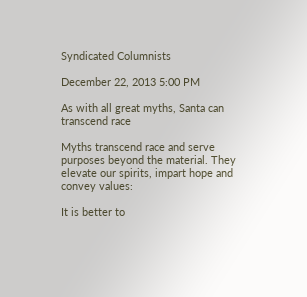Syndicated Columnists

December 22, 2013 5:00 PM

As with all great myths, Santa can transcend race

Myths transcend race and serve purposes beyond the material. They elevate our spirits, impart hope and convey values:

It is better to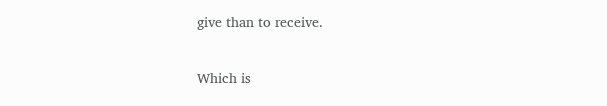give than to receive.

Which is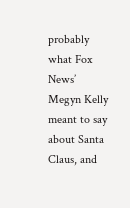probably what Fox News’ Megyn Kelly meant to say about Santa Claus, and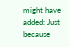might have added: Just because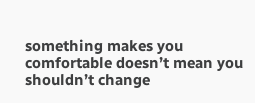something makes you comfortable doesn’t mean you shouldn’t change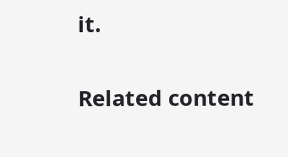it.

Related content